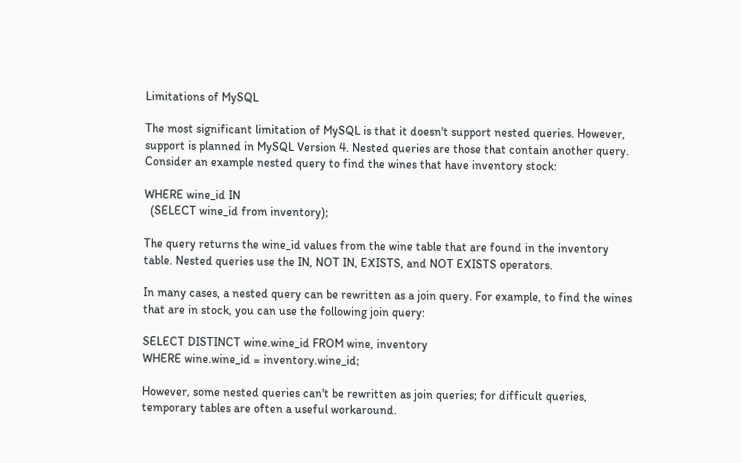Limitations of MySQL

The most significant limitation of MySQL is that it doesn't support nested queries. However, support is planned in MySQL Version 4. Nested queries are those that contain another query. Consider an example nested query to find the wines that have inventory stock:

WHERE wine_id IN
  (SELECT wine_id from inventory);

The query returns the wine_id values from the wine table that are found in the inventory table. Nested queries use the IN, NOT IN, EXISTS, and NOT EXISTS operators.

In many cases, a nested query can be rewritten as a join query. For example, to find the wines that are in stock, you can use the following join query:

SELECT DISTINCT wine.wine_id FROM wine, inventory
WHERE wine.wine_id = inventory.wine_id;

However, some nested queries can't be rewritten as join queries; for difficult queries, temporary tables are often a useful workaround.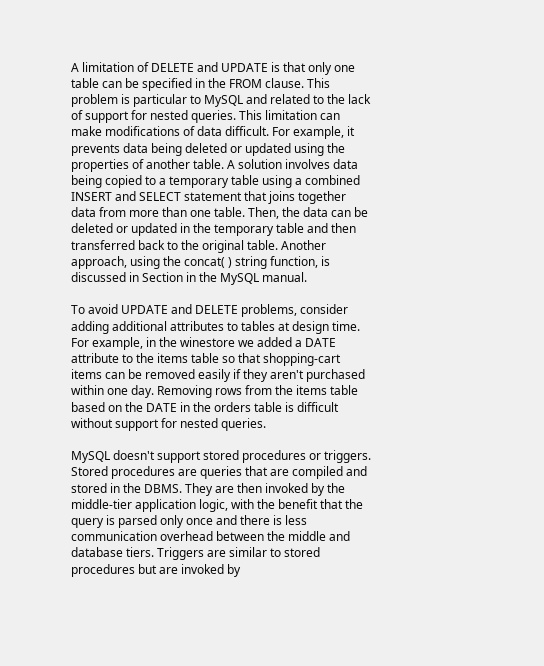A limitation of DELETE and UPDATE is that only one table can be specified in the FROM clause. This problem is particular to MySQL and related to the lack of support for nested queries. This limitation can make modifications of data difficult. For example, it prevents data being deleted or updated using the properties of another table. A solution involves data being copied to a temporary table using a combined INSERT and SELECT statement that joins together data from more than one table. Then, the data can be deleted or updated in the temporary table and then transferred back to the original table. Another approach, using the concat( ) string function, is discussed in Section in the MySQL manual.

To avoid UPDATE and DELETE problems, consider adding additional attributes to tables at design time. For example, in the winestore we added a DATE attribute to the items table so that shopping-cart items can be removed easily if they aren't purchased within one day. Removing rows from the items table based on the DATE in the orders table is difficult without support for nested queries.

MySQL doesn't support stored procedures or triggers. Stored procedures are queries that are compiled and stored in the DBMS. They are then invoked by the middle-tier application logic, with the benefit that the query is parsed only once and there is less communication overhead between the middle and database tiers. Triggers are similar to stored procedures but are invoked by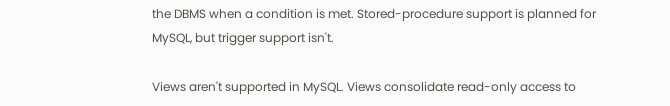the DBMS when a condition is met. Stored-procedure support is planned for MySQL, but trigger support isn't.

Views aren't supported in MySQL. Views consolidate read-only access to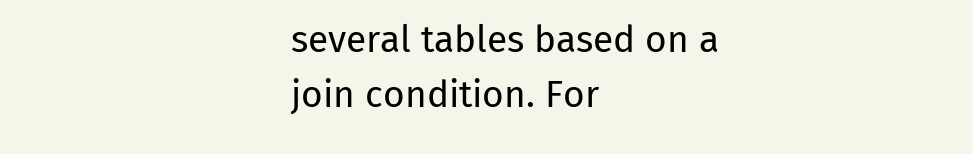several tables based on a join condition. For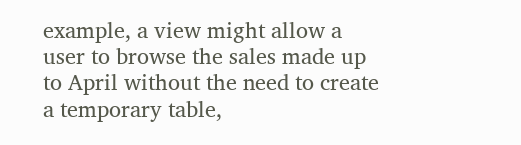example, a view might allow a user to browse the sales made up to April without the need to create a temporary table,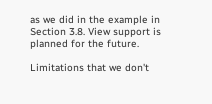as we did in the example in Section 3.8. View support is planned for the future.

Limitations that we don't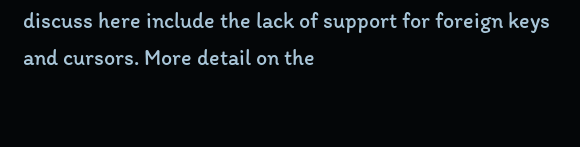discuss here include the lack of support for foreign keys and cursors. More detail on the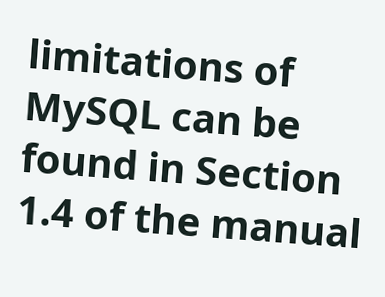limitations of MySQL can be found in Section 1.4 of the manual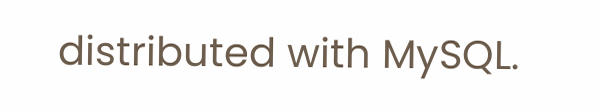distributed with MySQL.